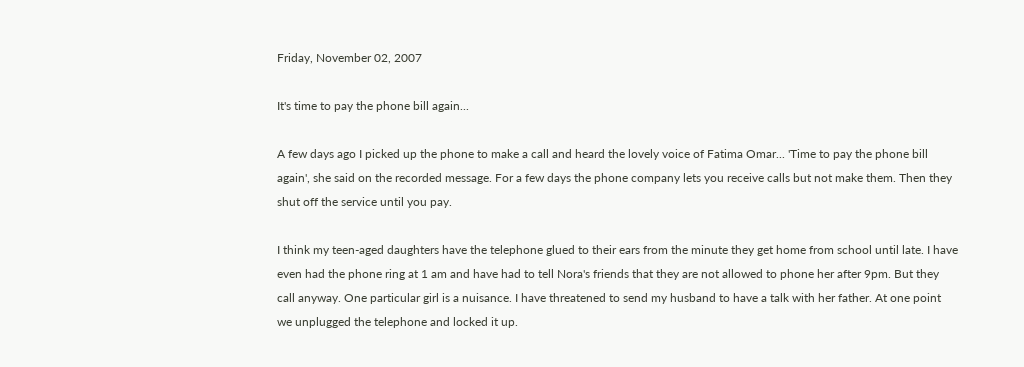Friday, November 02, 2007

It's time to pay the phone bill again...

A few days ago I picked up the phone to make a call and heard the lovely voice of Fatima Omar... 'Time to pay the phone bill again', she said on the recorded message. For a few days the phone company lets you receive calls but not make them. Then they shut off the service until you pay.

I think my teen-aged daughters have the telephone glued to their ears from the minute they get home from school until late. I have even had the phone ring at 1 am and have had to tell Nora's friends that they are not allowed to phone her after 9pm. But they call anyway. One particular girl is a nuisance. I have threatened to send my husband to have a talk with her father. At one point we unplugged the telephone and locked it up.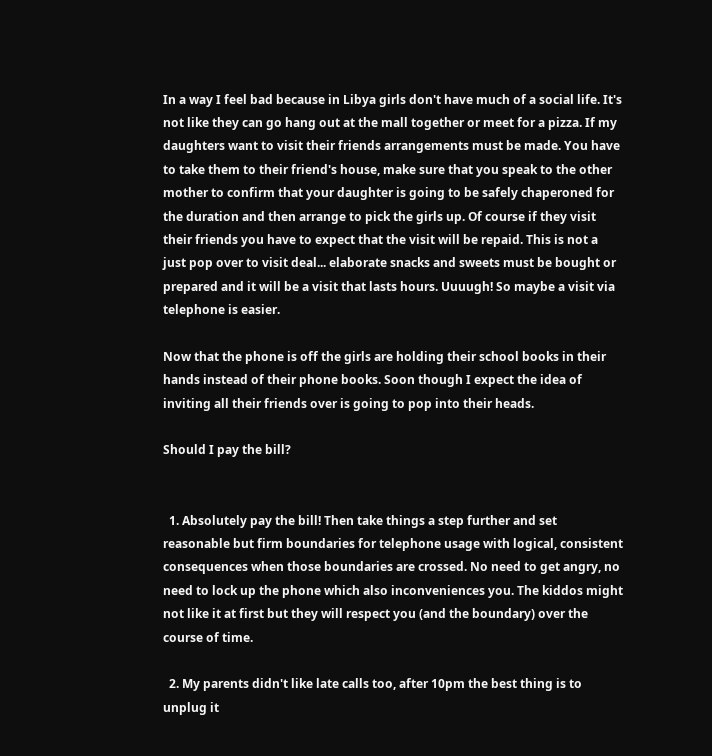In a way I feel bad because in Libya girls don't have much of a social life. It's not like they can go hang out at the mall together or meet for a pizza. If my daughters want to visit their friends arrangements must be made. You have to take them to their friend's house, make sure that you speak to the other mother to confirm that your daughter is going to be safely chaperoned for the duration and then arrange to pick the girls up. Of course if they visit their friends you have to expect that the visit will be repaid. This is not a just pop over to visit deal... elaborate snacks and sweets must be bought or prepared and it will be a visit that lasts hours. Uuuugh! So maybe a visit via telephone is easier.

Now that the phone is off the girls are holding their school books in their hands instead of their phone books. Soon though I expect the idea of inviting all their friends over is going to pop into their heads.

Should I pay the bill?


  1. Absolutely pay the bill! Then take things a step further and set reasonable but firm boundaries for telephone usage with logical, consistent consequences when those boundaries are crossed. No need to get angry, no need to lock up the phone which also inconveniences you. The kiddos might not like it at first but they will respect you (and the boundary) over the course of time.

  2. My parents didn't like late calls too, after 10pm the best thing is to unplug it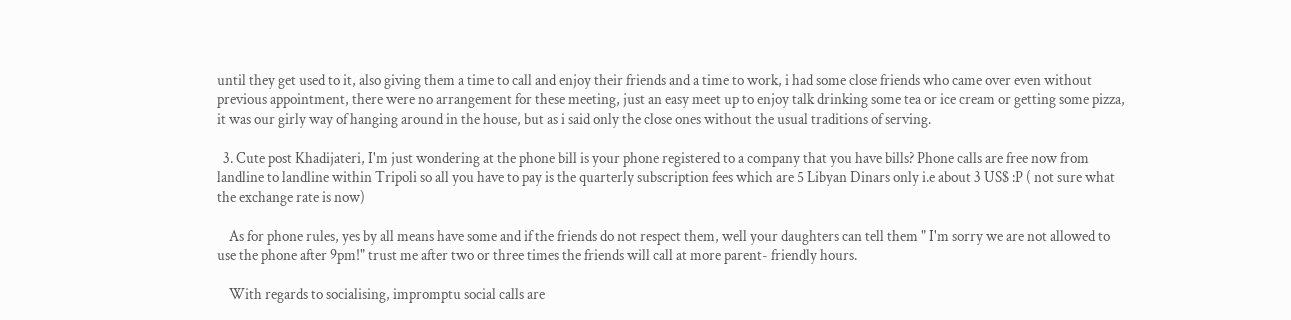until they get used to it, also giving them a time to call and enjoy their friends and a time to work, i had some close friends who came over even without previous appointment, there were no arrangement for these meeting, just an easy meet up to enjoy talk drinking some tea or ice cream or getting some pizza, it was our girly way of hanging around in the house, but as i said only the close ones without the usual traditions of serving.

  3. Cute post Khadijateri, I'm just wondering at the phone bill is your phone registered to a company that you have bills? Phone calls are free now from landline to landline within Tripoli so all you have to pay is the quarterly subscription fees which are 5 Libyan Dinars only i.e about 3 US$ :P ( not sure what the exchange rate is now)

    As for phone rules, yes by all means have some and if the friends do not respect them, well your daughters can tell them " I'm sorry we are not allowed to use the phone after 9pm!" trust me after two or three times the friends will call at more parent- friendly hours.

    With regards to socialising, impromptu social calls are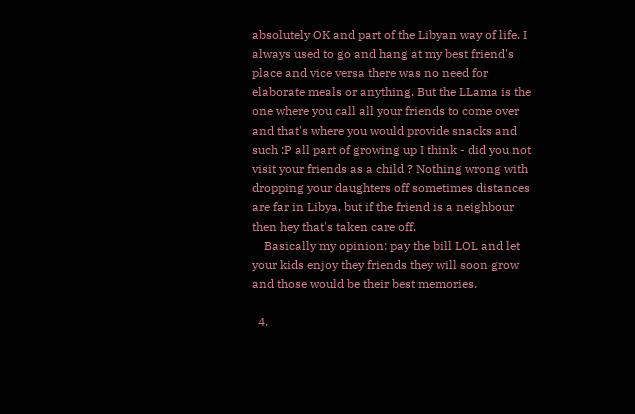absolutely OK and part of the Libyan way of life. I always used to go and hang at my best friend's place and vice versa there was no need for elaborate meals or anything. But the LLama is the one where you call all your friends to come over and that's where you would provide snacks and such :P all part of growing up I think - did you not visit your friends as a child ? Nothing wrong with dropping your daughters off sometimes distances are far in Libya, but if the friend is a neighbour then hey that's taken care off.
    Basically my opinion: pay the bill LOL and let your kids enjoy they friends they will soon grow and those would be their best memories.

  4.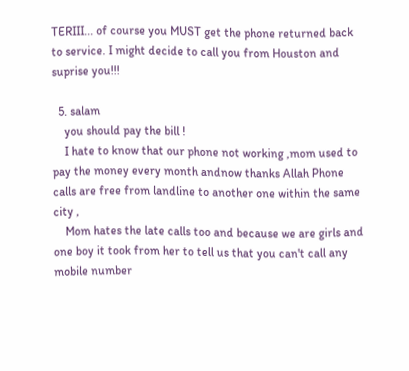TERIII... of course you MUST get the phone returned back to service. I might decide to call you from Houston and suprise you!!!

  5. salam
    you should pay the bill !
    I hate to know that our phone not working ,mom used to pay the money every month andnow thanks Allah Phone calls are free from landline to another one within the same city ,
    Mom hates the late calls too and because we are girls and one boy it took from her to tell us that you can't call any mobile number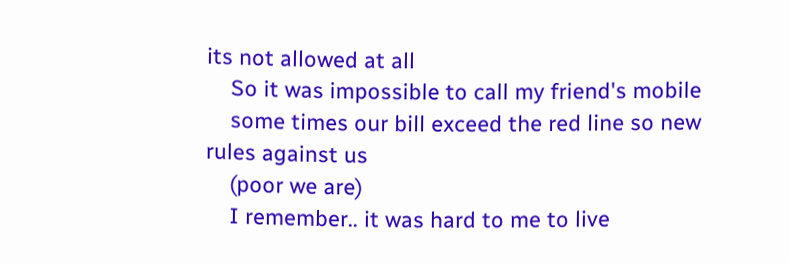its not allowed at all
    So it was impossible to call my friend's mobile
    some times our bill exceed the red line so new rules against us
    (poor we are)
    I remember.. it was hard to me to live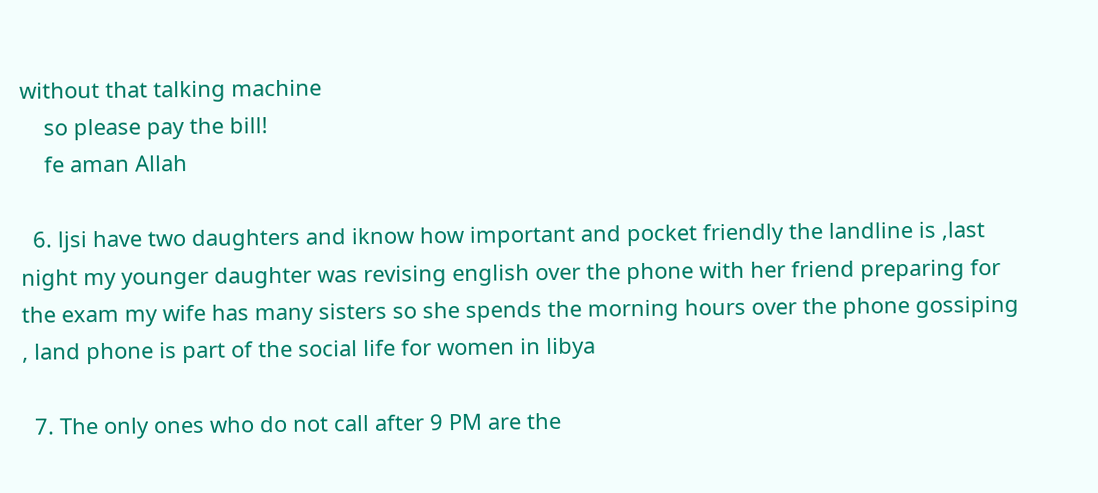without that talking machine
    so please pay the bill!
    fe aman Allah

  6. ljsi have two daughters and iknow how important and pocket friendly the landline is ,last night my younger daughter was revising english over the phone with her friend preparing for the exam my wife has many sisters so she spends the morning hours over the phone gossiping , land phone is part of the social life for women in libya

  7. The only ones who do not call after 9 PM are the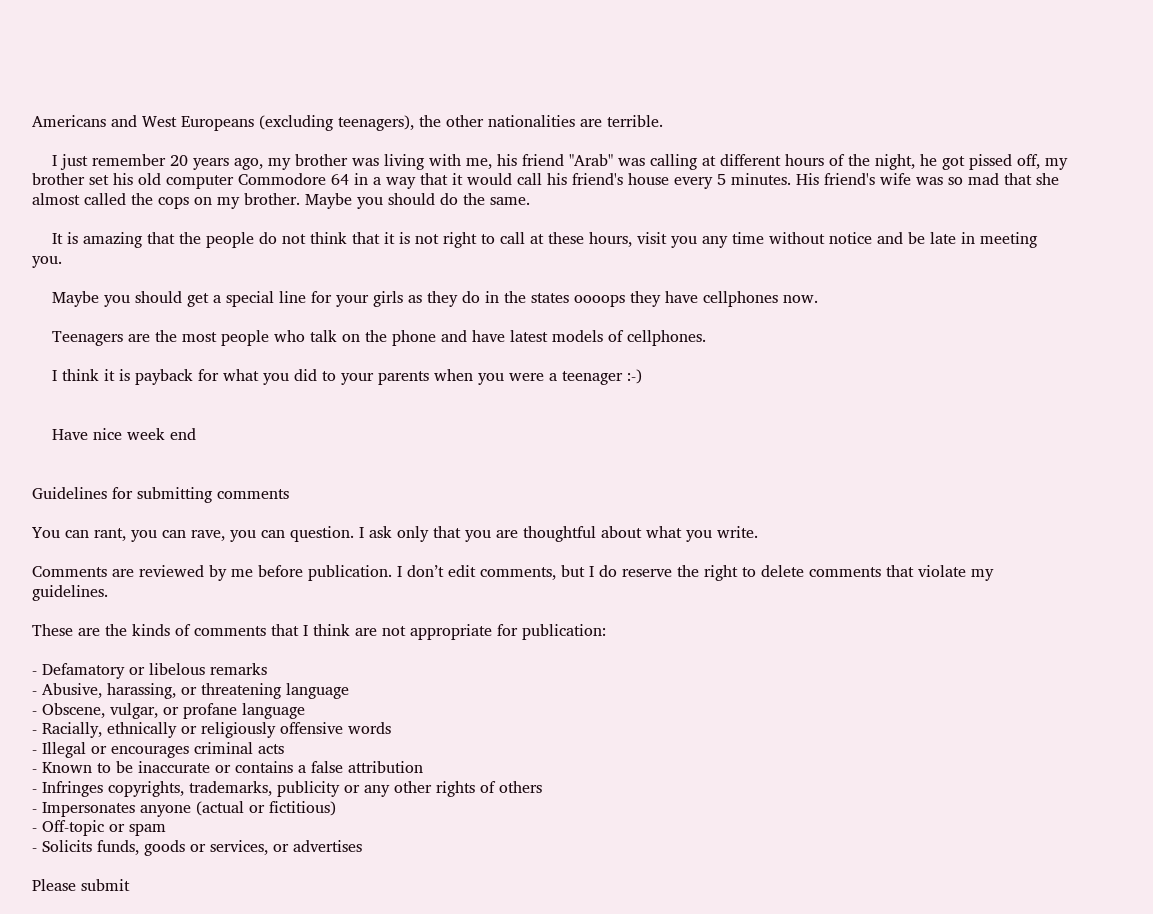Americans and West Europeans (excluding teenagers), the other nationalities are terrible.

    I just remember 20 years ago, my brother was living with me, his friend "Arab" was calling at different hours of the night, he got pissed off, my brother set his old computer Commodore 64 in a way that it would call his friend's house every 5 minutes. His friend's wife was so mad that she almost called the cops on my brother. Maybe you should do the same.

    It is amazing that the people do not think that it is not right to call at these hours, visit you any time without notice and be late in meeting you.

    Maybe you should get a special line for your girls as they do in the states oooops they have cellphones now.

    Teenagers are the most people who talk on the phone and have latest models of cellphones.

    I think it is payback for what you did to your parents when you were a teenager :-)


    Have nice week end


Guidelines for submitting comments

You can rant, you can rave, you can question. I ask only that you are thoughtful about what you write.

Comments are reviewed by me before publication. I don’t edit comments, but I do reserve the right to delete comments that violate my guidelines.

These are the kinds of comments that I think are not appropriate for publication:

- Defamatory or libelous remarks
- Abusive, harassing, or threatening language
- Obscene, vulgar, or profane language
- Racially, ethnically or religiously offensive words
- Illegal or encourages criminal acts
- Known to be inaccurate or contains a false attribution
- Infringes copyrights, trademarks, publicity or any other rights of others
- Impersonates anyone (actual or fictitious)
- Off-topic or spam
- Solicits funds, goods or services, or advertises

Please submit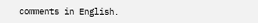comments in English.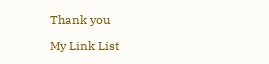Thank you

My Link List